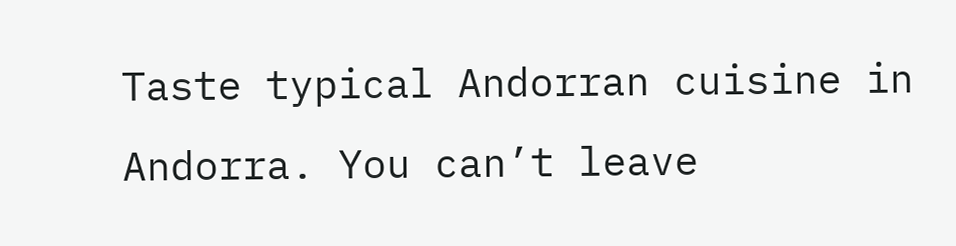Taste typical Andorran cuisine in Andorra. You can’t leave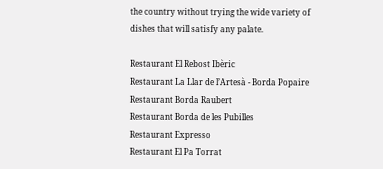the country without trying the wide variety of dishes that will satisfy any palate.

Restaurant El Rebost Ibèric
Restaurant La Llar de l’Artesà - Borda Popaire
Restaurant Borda Raubert
Restaurant Borda de les Pubilles
Restaurant Expresso
Restaurant El Pa Torrat